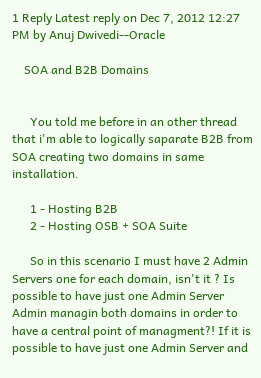1 Reply Latest reply on Dec 7, 2012 12:27 PM by Anuj Dwivedi--Oracle

    SOA and B2B Domains


      You told me before in an other thread that i'm able to logically saparate B2B from SOA creating two domains in same installation.

      1 - Hosting B2B
      2 - Hosting OSB + SOA Suite

      So in this scenario I must have 2 Admin Servers one for each domain, isn't it ? Is possible to have just one Admin Server Admin managin both domains in order to have a central point of managment?! If it is possible to have just one Admin Server and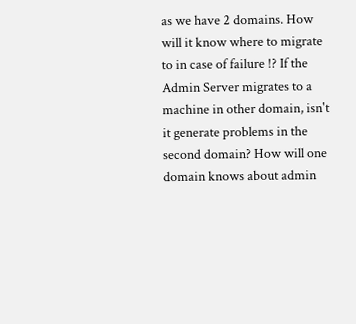as we have 2 domains. How will it know where to migrate to in case of failure !? If the Admin Server migrates to a machine in other domain, isn't it generate problems in the second domain? How will one domain knows about admin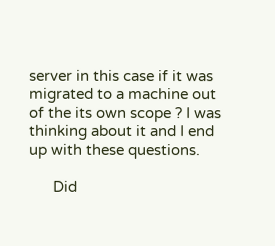server in this case if it was migrated to a machine out of the its own scope ? I was thinking about it and I end up with these questions.

      Did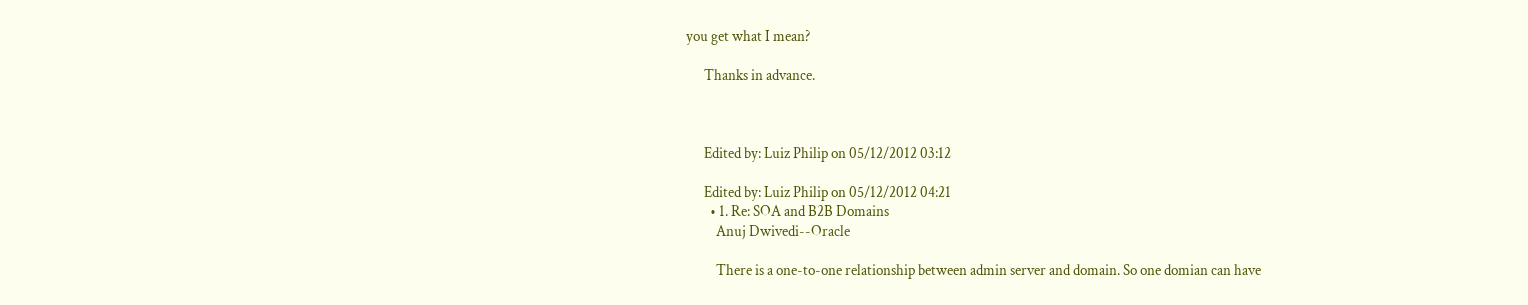you get what I mean?

      Thanks in advance.



      Edited by: Luiz Philip on 05/12/2012 03:12

      Edited by: Luiz Philip on 05/12/2012 04:21
        • 1. Re: SOA and B2B Domains
          Anuj Dwivedi--Oracle

          There is a one-to-one relationship between admin server and domain. So one domian can have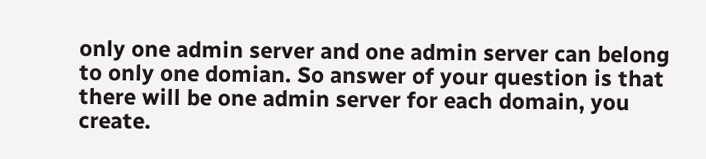only one admin server and one admin server can belong to only one domian. So answer of your question is that there will be one admin server for each domain, you create.